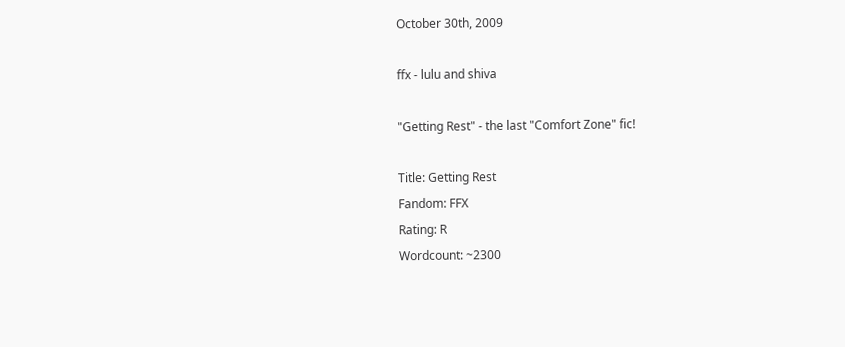October 30th, 2009

ffx - lulu and shiva

"Getting Rest" - the last "Comfort Zone" fic!

Title: Getting Rest
Fandom: FFX
Rating: R
Wordcount: ~2300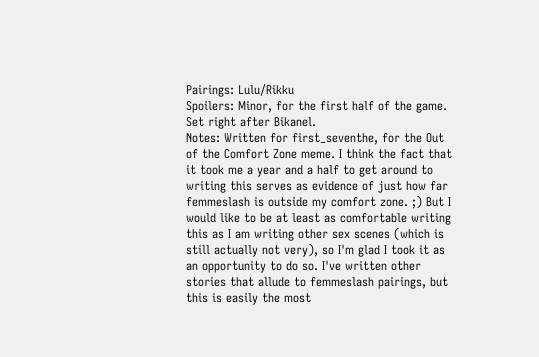Pairings: Lulu/Rikku
Spoilers: Minor, for the first half of the game. Set right after Bikanel.
Notes: Written for first_seventhe, for the Out of the Comfort Zone meme. I think the fact that it took me a year and a half to get around to writing this serves as evidence of just how far femmeslash is outside my comfort zone. ;) But I would like to be at least as comfortable writing this as I am writing other sex scenes (which is still actually not very), so I'm glad I took it as an opportunity to do so. I've written other stories that allude to femmeslash pairings, but this is easily the most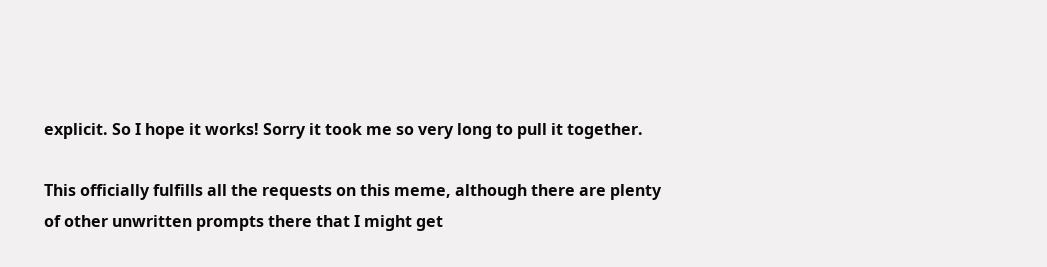explicit. So I hope it works! Sorry it took me so very long to pull it together.

This officially fulfills all the requests on this meme, although there are plenty of other unwritten prompts there that I might get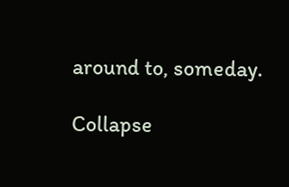around to, someday.

Collapse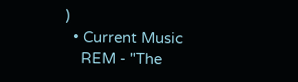)
  • Current Music
    REM - "The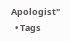Apologist"
  • Tags